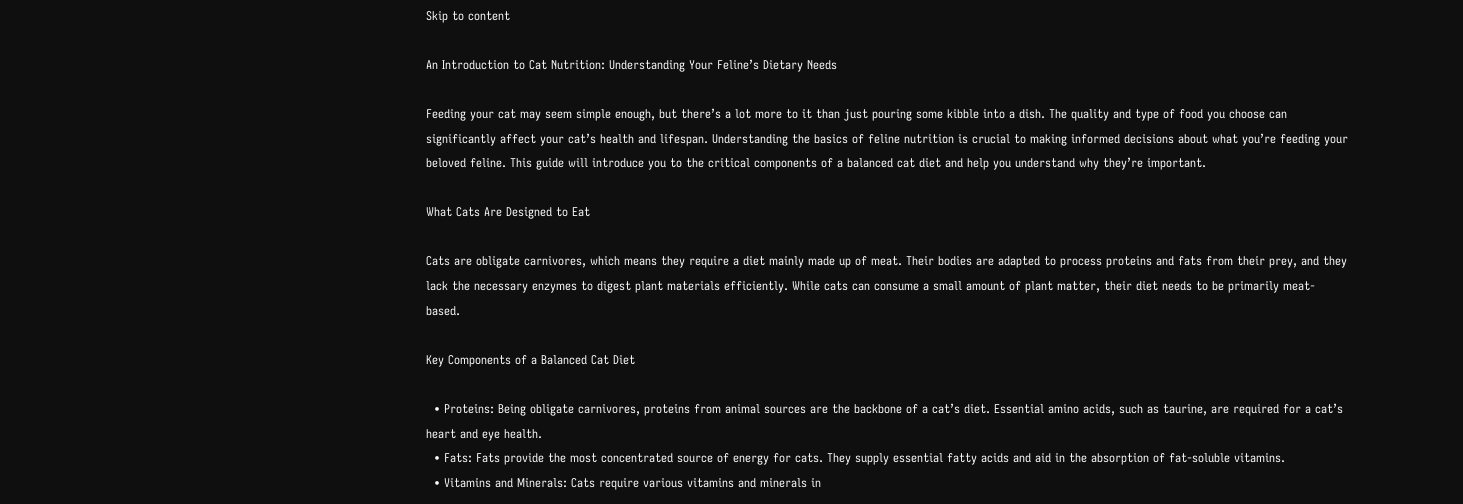Skip to content

An Introduction to Cat Nutrition: Understanding Your Feline’s Dietary Needs

Feeding your cat may seem simple enough, but there’s a lot more to it than just pouring some kibble into a dish. The quality and type of food you choose can significantly affect your cat’s health and lifespan. Understanding the basics of feline nutrition is crucial to making informed decisions about what you’re feeding your beloved feline. This guide will introduce you to the critical components of a balanced cat diet and help you understand why they’re important.

What Cats Are Designed to Eat

Cats are obligate carnivores, which means they require a diet mainly made up of meat. Their bodies are adapted to process proteins and fats from their prey, and they lack the necessary enzymes to digest plant materials efficiently. While cats can consume a small amount of plant matter, their diet needs to be primarily meat-based.

Key Components of a Balanced Cat Diet

  • Proteins: Being obligate carnivores, proteins from animal sources are the backbone of a cat’s diet. Essential amino acids, such as taurine, are required for a cat’s heart and eye health.
  • Fats: Fats provide the most concentrated source of energy for cats. They supply essential fatty acids and aid in the absorption of fat-soluble vitamins.
  • Vitamins and Minerals: Cats require various vitamins and minerals in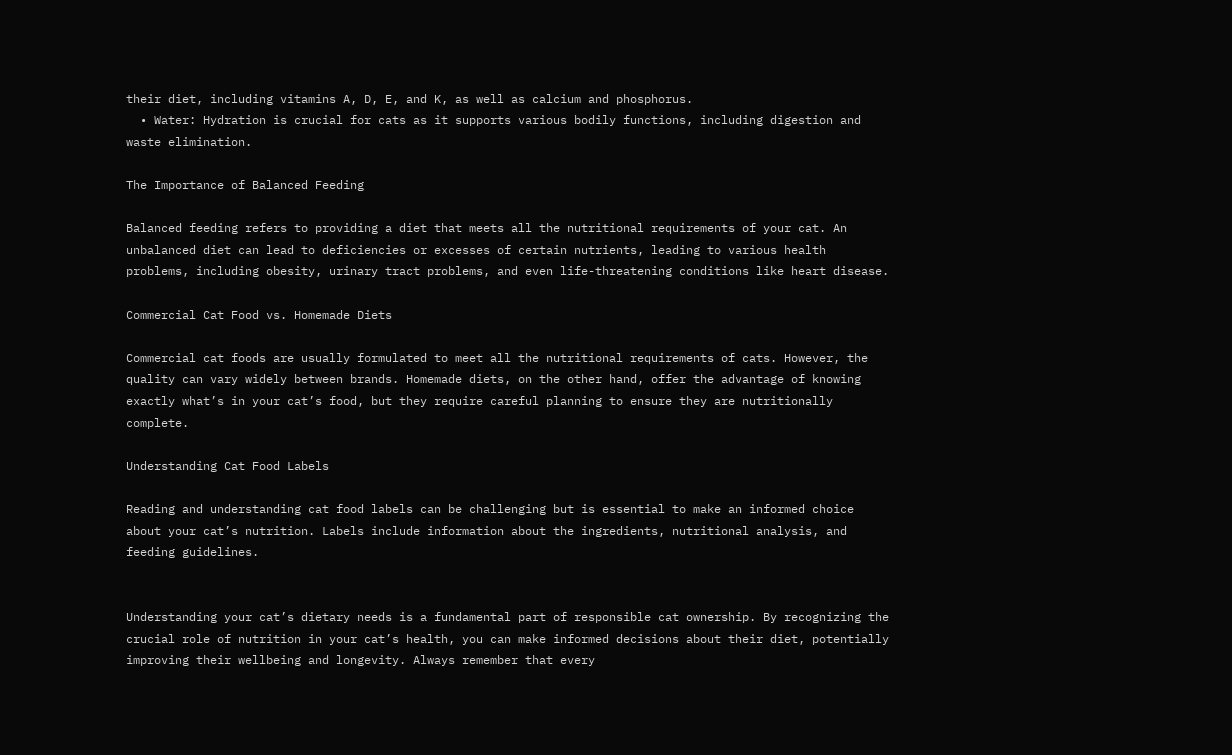their diet, including vitamins A, D, E, and K, as well as calcium and phosphorus.
  • Water: Hydration is crucial for cats as it supports various bodily functions, including digestion and waste elimination.

The Importance of Balanced Feeding

Balanced feeding refers to providing a diet that meets all the nutritional requirements of your cat. An unbalanced diet can lead to deficiencies or excesses of certain nutrients, leading to various health problems, including obesity, urinary tract problems, and even life-threatening conditions like heart disease.

Commercial Cat Food vs. Homemade Diets

Commercial cat foods are usually formulated to meet all the nutritional requirements of cats. However, the quality can vary widely between brands. Homemade diets, on the other hand, offer the advantage of knowing exactly what’s in your cat’s food, but they require careful planning to ensure they are nutritionally complete.

Understanding Cat Food Labels

Reading and understanding cat food labels can be challenging but is essential to make an informed choice about your cat’s nutrition. Labels include information about the ingredients, nutritional analysis, and feeding guidelines.


Understanding your cat’s dietary needs is a fundamental part of responsible cat ownership. By recognizing the crucial role of nutrition in your cat’s health, you can make informed decisions about their diet, potentially improving their wellbeing and longevity. Always remember that every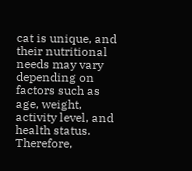cat is unique, and their nutritional needs may vary depending on factors such as age, weight, activity level, and health status. Therefore,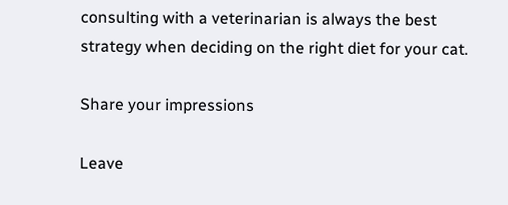consulting with a veterinarian is always the best strategy when deciding on the right diet for your cat.

Share your impressions

Leave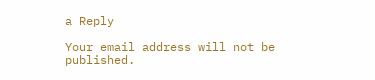a Reply

Your email address will not be published.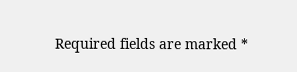Required fields are marked *